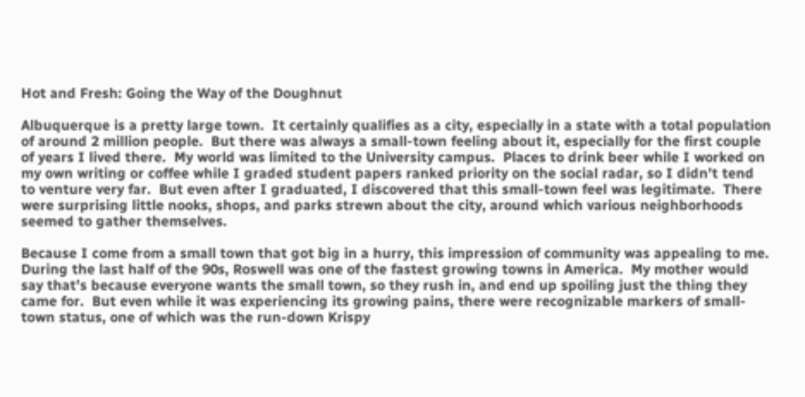Hot and Fresh: Going the Way of the Doughnut

Albuquerque is a pretty large town.  It certainly qualifies as a city, especially in a state with a total population of around 2 million people.  But there was always a small-town feeling about it, especially for the first couple of years I lived there.  My world was limited to the University campus.  Places to drink beer while I worked on my own writing or coffee while I graded student papers ranked priority on the social radar, so I didn’t tend to venture very far.  But even after I graduated, I discovered that this small-town feel was legitimate.  There were surprising little nooks, shops, and parks strewn about the city, around which various neighborhoods seemed to gather themselves.

Because I come from a small town that got big in a hurry, this impression of community was appealing to me.  During the last half of the 90s, Roswell was one of the fastest growing towns in America.  My mother would say that’s because everyone wants the small town, so they rush in, and end up spoiling just the thing they came for.  But even while it was experiencing its growing pains, there were recognizable markers of small-town status, one of which was the run-down Krispy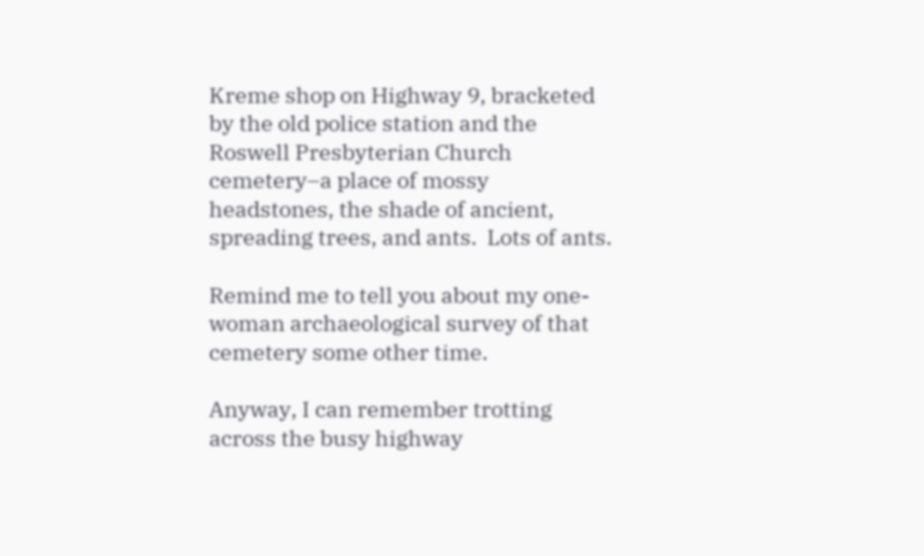Kreme shop on Highway 9, bracketed by the old police station and the Roswell Presbyterian Church cemetery–a place of mossy headstones, the shade of ancient, spreading trees, and ants.  Lots of ants.

Remind me to tell you about my one-woman archaeological survey of that cemetery some other time.

Anyway, I can remember trotting across the busy highway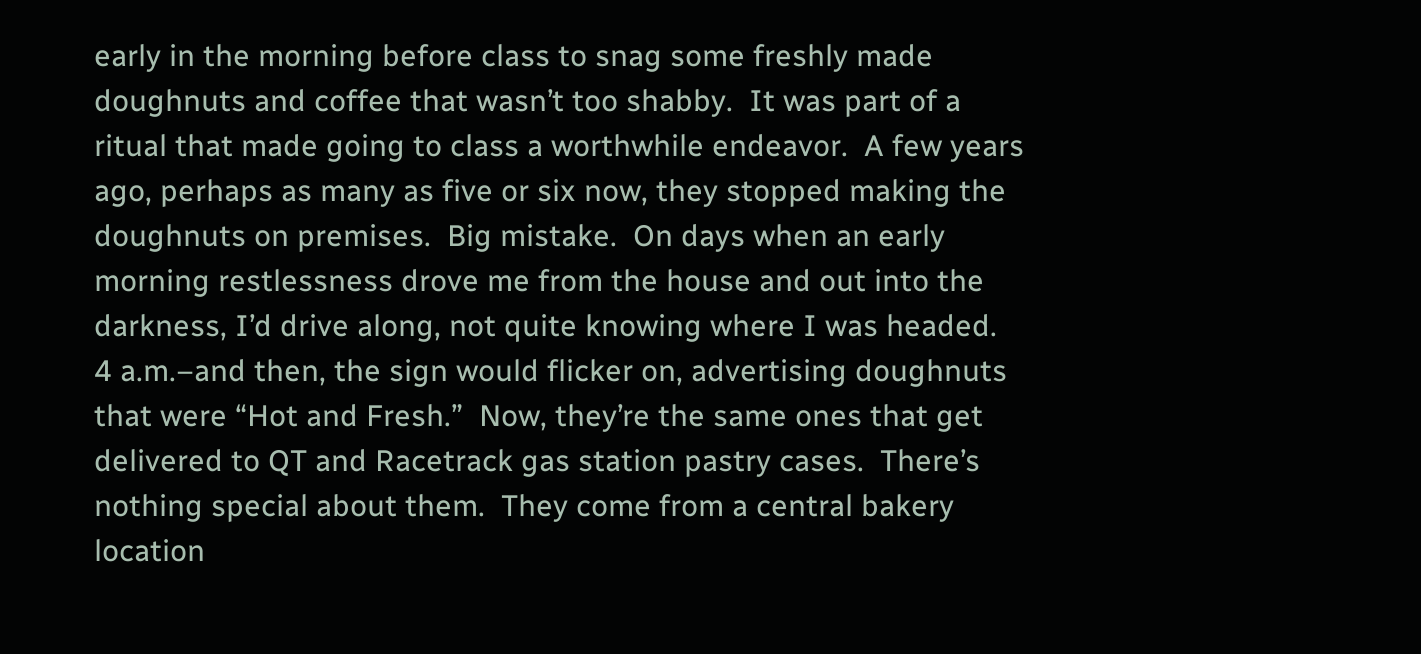early in the morning before class to snag some freshly made doughnuts and coffee that wasn’t too shabby.  It was part of a ritual that made going to class a worthwhile endeavor.  A few years ago, perhaps as many as five or six now, they stopped making the doughnuts on premises.  Big mistake.  On days when an early morning restlessness drove me from the house and out into the darkness, I’d drive along, not quite knowing where I was headed.  4 a.m.–and then, the sign would flicker on, advertising doughnuts that were “Hot and Fresh.”  Now, they’re the same ones that get delivered to QT and Racetrack gas station pastry cases.  There’s nothing special about them.  They come from a central bakery location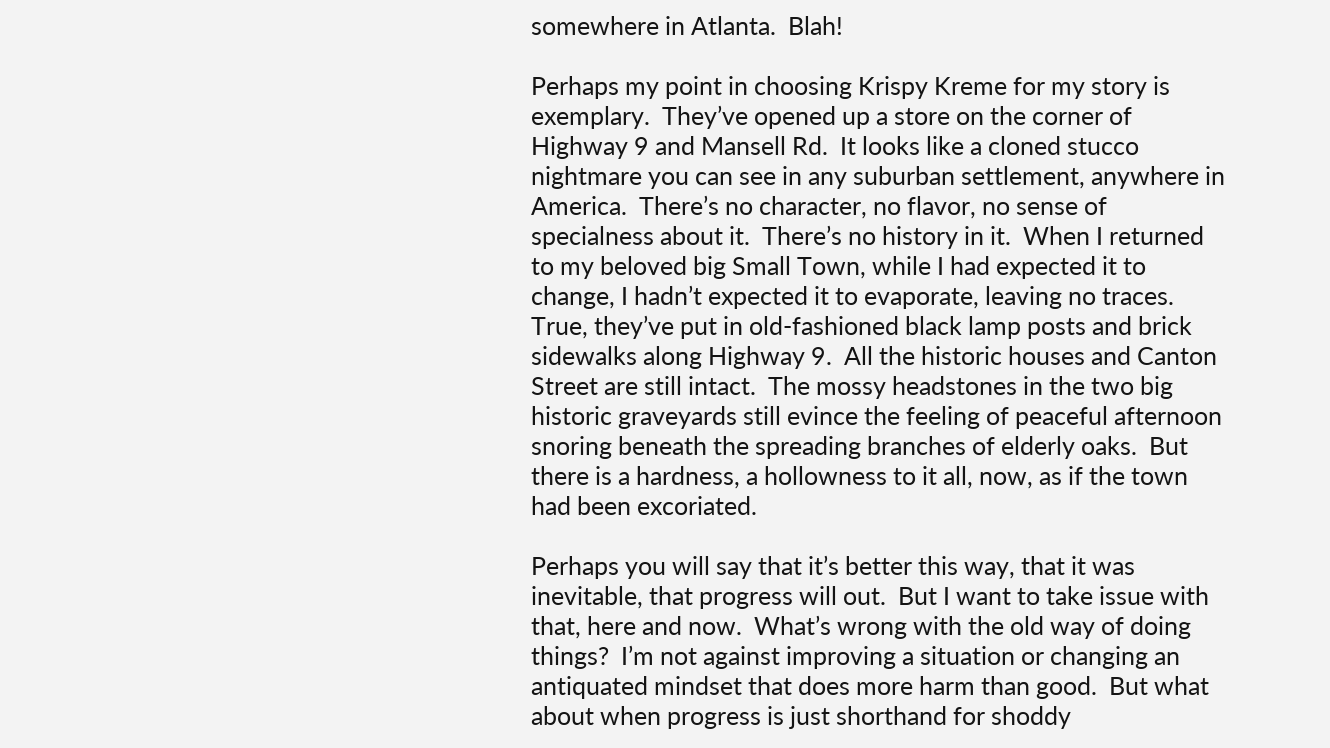somewhere in Atlanta.  Blah!

Perhaps my point in choosing Krispy Kreme for my story is exemplary.  They’ve opened up a store on the corner of Highway 9 and Mansell Rd.  It looks like a cloned stucco nightmare you can see in any suburban settlement, anywhere in America.  There’s no character, no flavor, no sense of specialness about it.  There’s no history in it.  When I returned to my beloved big Small Town, while I had expected it to change, I hadn’t expected it to evaporate, leaving no traces.  True, they’ve put in old-fashioned black lamp posts and brick sidewalks along Highway 9.  All the historic houses and Canton Street are still intact.  The mossy headstones in the two big historic graveyards still evince the feeling of peaceful afternoon snoring beneath the spreading branches of elderly oaks.  But there is a hardness, a hollowness to it all, now, as if the town had been excoriated.

Perhaps you will say that it’s better this way, that it was inevitable, that progress will out.  But I want to take issue with that, here and now.  What’s wrong with the old way of doing things?  I’m not against improving a situation or changing an antiquated mindset that does more harm than good.  But what about when progress is just shorthand for shoddy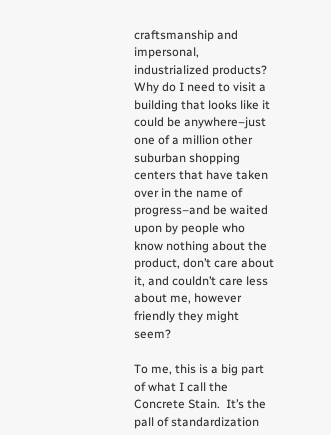craftsmanship and impersonal, industrialized products? Why do I need to visit a building that looks like it could be anywhere–just one of a million other suburban shopping centers that have taken over in the name of progress–and be waited upon by people who know nothing about the product, don’t care about it, and couldn’t care less about me, however friendly they might seem?

To me, this is a big part of what I call the Concrete Stain.  It’s the pall of standardization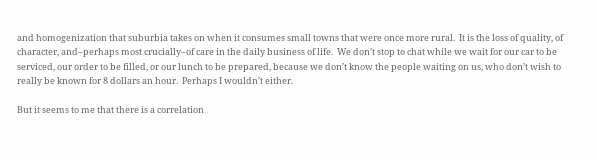and homogenization that suburbia takes on when it consumes small towns that were once more rural.  It is the loss of quality, of character, and–perhaps most crucially–of care in the daily business of life.  We don’t stop to chat while we wait for our car to be serviced, our order to be filled, or our lunch to be prepared, because we don’t know the people waiting on us, who don’t wish to really be known for 8 dollars an hour.  Perhaps I wouldn’t either.

But it seems to me that there is a correlation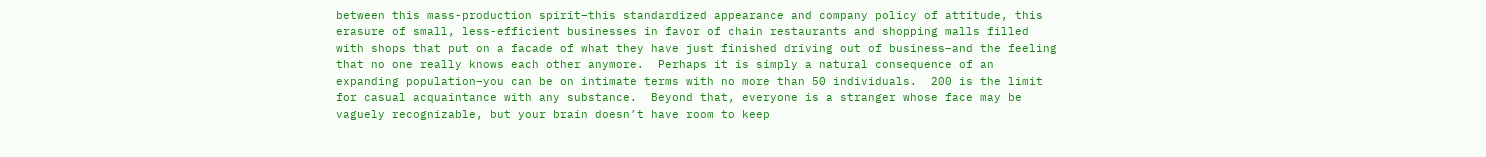between this mass-production spirit–this standardized appearance and company policy of attitude, this erasure of small, less-efficient businesses in favor of chain restaurants and shopping malls filled with shops that put on a facade of what they have just finished driving out of business–and the feeling that no one really knows each other anymore.  Perhaps it is simply a natural consequence of an expanding population–you can be on intimate terms with no more than 50 individuals.  200 is the limit for casual acquaintance with any substance.  Beyond that, everyone is a stranger whose face may be vaguely recognizable, but your brain doesn’t have room to keep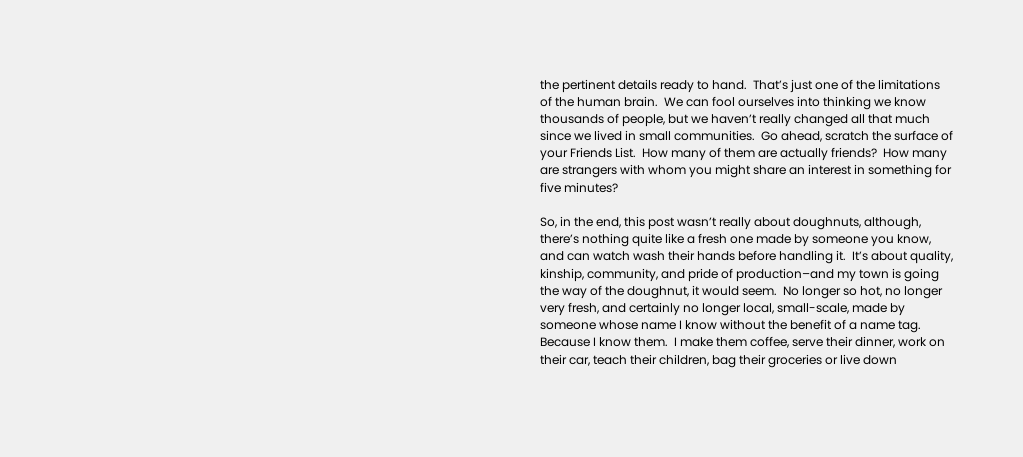the pertinent details ready to hand.  That’s just one of the limitations of the human brain.  We can fool ourselves into thinking we know thousands of people, but we haven’t really changed all that much since we lived in small communities.  Go ahead, scratch the surface of your Friends List.  How many of them are actually friends?  How many are strangers with whom you might share an interest in something for five minutes?

So, in the end, this post wasn’t really about doughnuts, although, there’s nothing quite like a fresh one made by someone you know, and can watch wash their hands before handling it.  It’s about quality, kinship, community, and pride of production–and my town is going the way of the doughnut, it would seem.  No longer so hot, no longer very fresh, and certainly no longer local, small-scale, made by someone whose name I know without the benefit of a name tag.  Because I know them.  I make them coffee, serve their dinner, work on their car, teach their children, bag their groceries or live down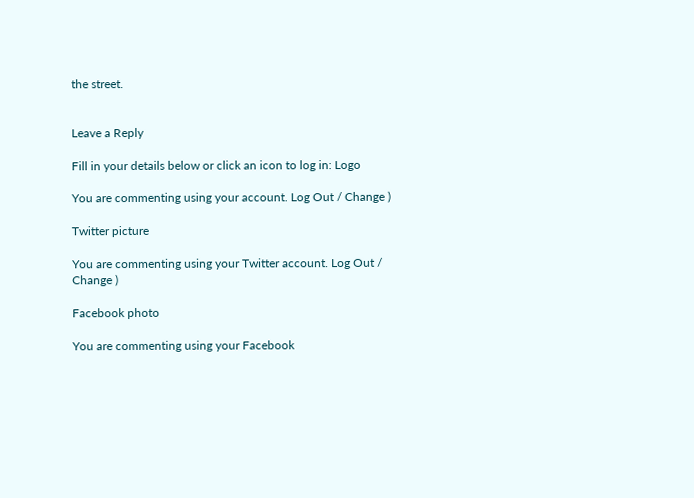the street.


Leave a Reply

Fill in your details below or click an icon to log in: Logo

You are commenting using your account. Log Out / Change )

Twitter picture

You are commenting using your Twitter account. Log Out / Change )

Facebook photo

You are commenting using your Facebook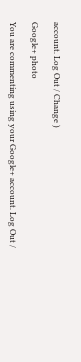account. Log Out / Change )

Google+ photo

You are commenting using your Google+ account. Log Out /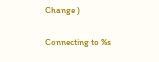Change )

Connecting to %s